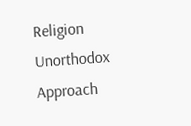Religion Unorthodox Approach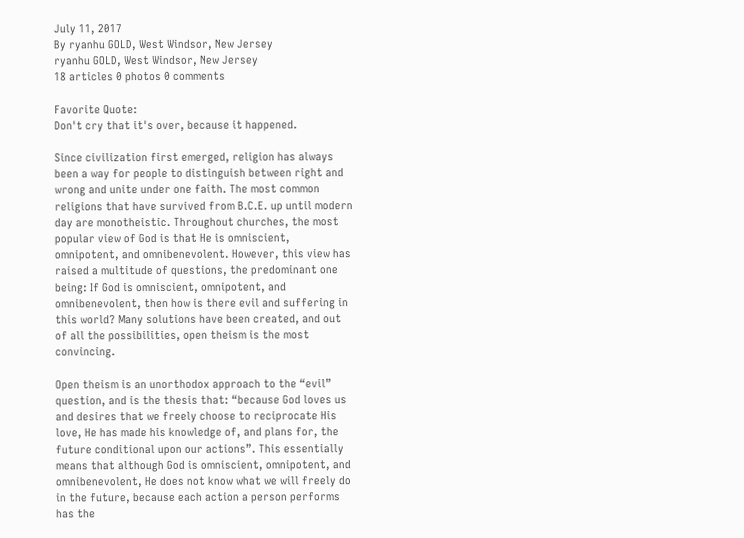July 11, 2017
By ryanhu GOLD, West Windsor, New Jersey
ryanhu GOLD, West Windsor, New Jersey
18 articles 0 photos 0 comments

Favorite Quote:
Don't cry that it's over, because it happened.

Since civilization first emerged, religion has always been a way for people to distinguish between right and wrong and unite under one faith. The most common religions that have survived from B.C.E. up until modern day are monotheistic. Throughout churches, the most popular view of God is that He is omniscient, omnipotent, and omnibenevolent. However, this view has raised a multitude of questions, the predominant one being: If God is omniscient, omnipotent, and omnibenevolent, then how is there evil and suffering in this world? Many solutions have been created, and out of all the possibilities, open theism is the most convincing.

Open theism is an unorthodox approach to the “evil” question, and is the thesis that: “because God loves us and desires that we freely choose to reciprocate His love, He has made his knowledge of, and plans for, the future conditional upon our actions”. This essentially means that although God is omniscient, omnipotent, and omnibenevolent, He does not know what we will freely do in the future, because each action a person performs has the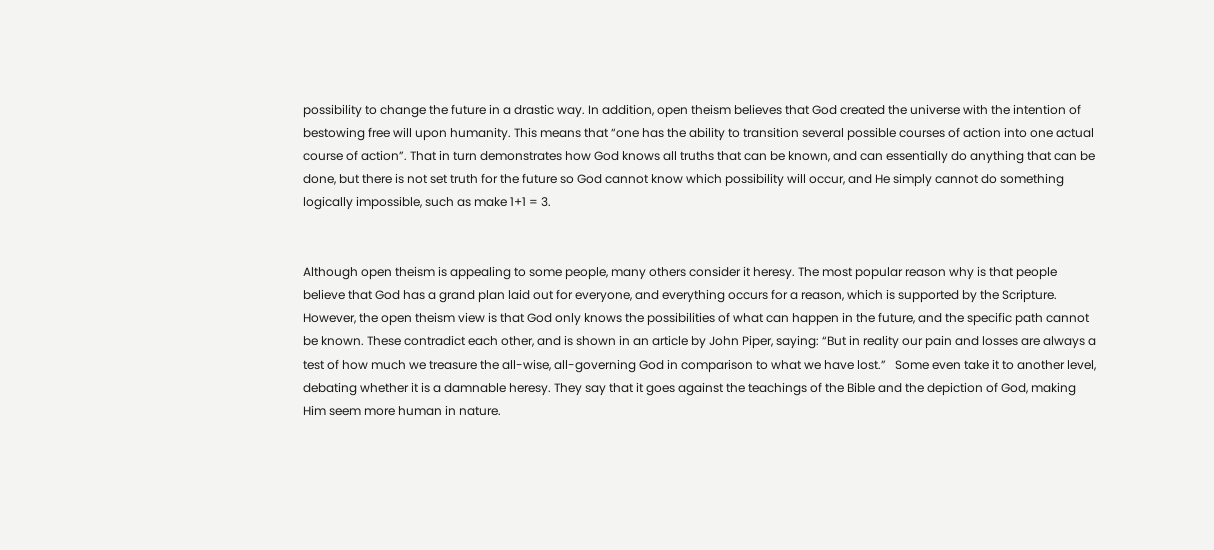possibility to change the future in a drastic way. In addition, open theism believes that God created the universe with the intention of bestowing free will upon humanity. This means that “one has the ability to transition several possible courses of action into one actual course of action”. That in turn demonstrates how God knows all truths that can be known, and can essentially do anything that can be done, but there is not set truth for the future so God cannot know which possibility will occur, and He simply cannot do something logically impossible, such as make 1+1 = 3.


Although open theism is appealing to some people, many others consider it heresy. The most popular reason why is that people believe that God has a grand plan laid out for everyone, and everything occurs for a reason, which is supported by the Scripture. However, the open theism view is that God only knows the possibilities of what can happen in the future, and the specific path cannot be known. These contradict each other, and is shown in an article by John Piper, saying: “But in reality our pain and losses are always a test of how much we treasure the all-wise, all-governing God in comparison to what we have lost.”   Some even take it to another level, debating whether it is a damnable heresy. They say that it goes against the teachings of the Bible and the depiction of God, making Him seem more human in nature.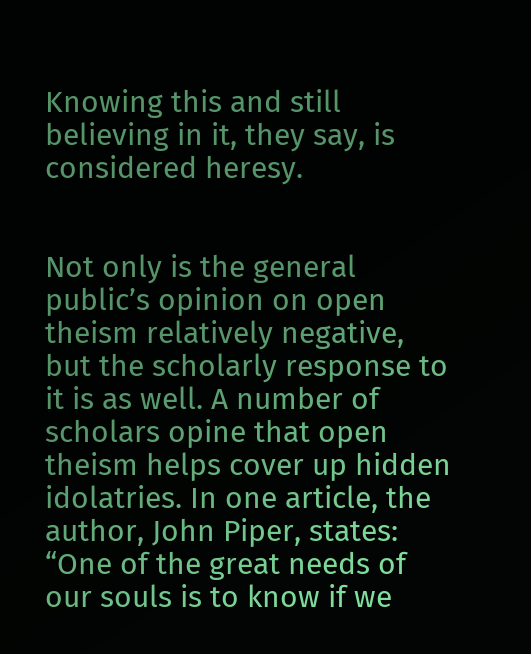Knowing this and still believing in it, they say, is considered heresy.


Not only is the general public’s opinion on open theism relatively negative, but the scholarly response to it is as well. A number of scholars opine that open theism helps cover up hidden idolatries. In one article, the author, John Piper, states: “One of the great needs of our souls is to know if we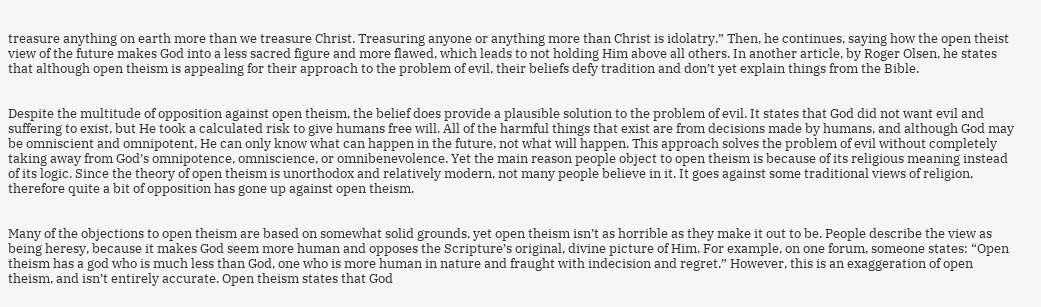treasure anything on earth more than we treasure Christ. Treasuring anyone or anything more than Christ is idolatry.” Then, he continues, saying how the open theist view of the future makes God into a less sacred figure and more flawed, which leads to not holding Him above all others. In another article, by Roger Olsen, he states that although open theism is appealing for their approach to the problem of evil, their beliefs defy tradition and don’t yet explain things from the Bible.


Despite the multitude of opposition against open theism, the belief does provide a plausible solution to the problem of evil. It states that God did not want evil and suffering to exist, but He took a calculated risk to give humans free will. All of the harmful things that exist are from decisions made by humans, and although God may be omniscient and omnipotent, He can only know what can happen in the future, not what will happen. This approach solves the problem of evil without completely taking away from God’s omnipotence, omniscience, or omnibenevolence. Yet the main reason people object to open theism is because of its religious meaning instead of its logic. Since the theory of open theism is unorthodox and relatively modern, not many people believe in it. It goes against some traditional views of religion, therefore quite a bit of opposition has gone up against open theism.


Many of the objections to open theism are based on somewhat solid grounds, yet open theism isn’t as horrible as they make it out to be. People describe the view as being heresy, because it makes God seem more human and opposes the Scripture’s original, divine picture of Him. For example, on one forum, someone states: “Open theism has a god who is much less than God, one who is more human in nature and fraught with indecision and regret.” However, this is an exaggeration of open theism, and isn’t entirely accurate. Open theism states that God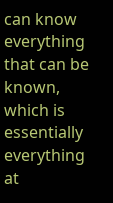can know everything that can be known, which is essentially everything at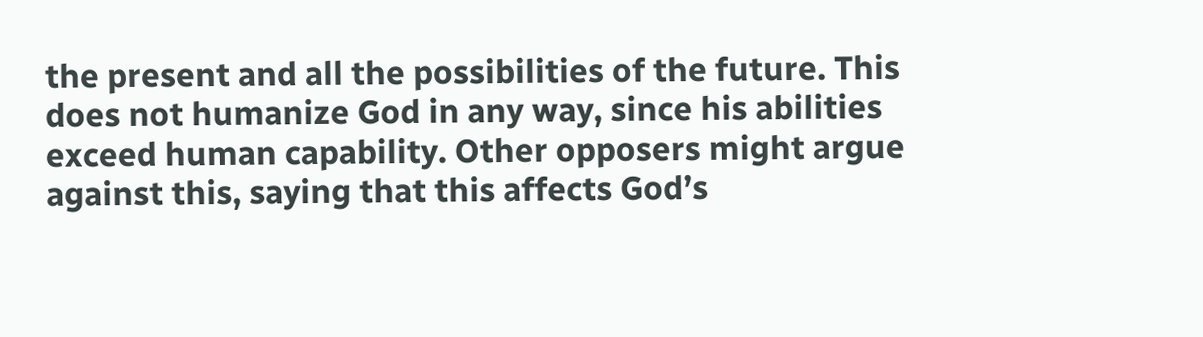the present and all the possibilities of the future. This does not humanize God in any way, since his abilities exceed human capability. Other opposers might argue against this, saying that this affects God’s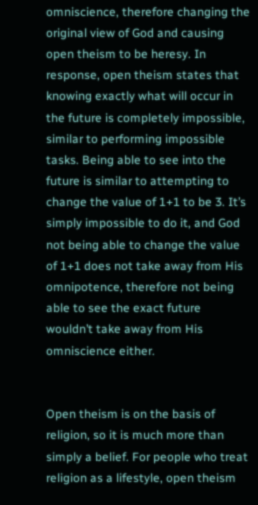omniscience, therefore changing the original view of God and causing open theism to be heresy. In response, open theism states that knowing exactly what will occur in the future is completely impossible, similar to performing impossible tasks. Being able to see into the future is similar to attempting to change the value of 1+1 to be 3. It’s simply impossible to do it, and God not being able to change the value of 1+1 does not take away from His omnipotence, therefore not being able to see the exact future wouldn’t take away from His omniscience either.


Open theism is on the basis of religion, so it is much more than simply a belief. For people who treat religion as a lifestyle, open theism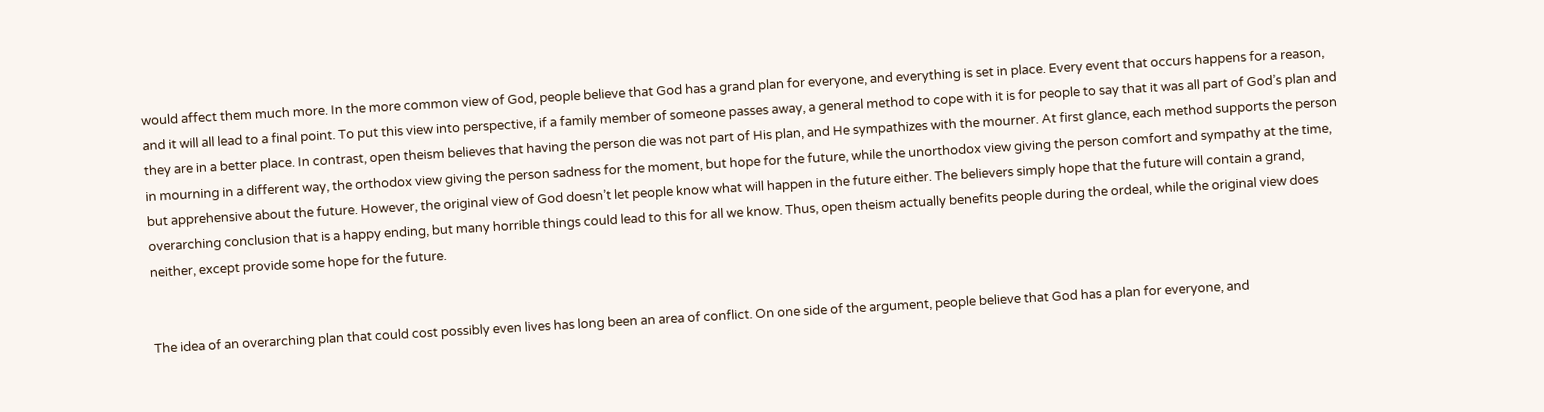would affect them much more. In the more common view of God, people believe that God has a grand plan for everyone, and everything is set in place. Every event that occurs happens for a reason, and it will all lead to a final point. To put this view into perspective, if a family member of someone passes away, a general method to cope with it is for people to say that it was all part of God’s plan and they are in a better place. In contrast, open theism believes that having the person die was not part of His plan, and He sympathizes with the mourner. At first glance, each method supports the person in mourning in a different way, the orthodox view giving the person sadness for the moment, but hope for the future, while the unorthodox view giving the person comfort and sympathy at the time, but apprehensive about the future. However, the original view of God doesn’t let people know what will happen in the future either. The believers simply hope that the future will contain a grand, overarching conclusion that is a happy ending, but many horrible things could lead to this for all we know. Thus, open theism actually benefits people during the ordeal, while the original view does neither, except provide some hope for the future.


The idea of an overarching plan that could cost possibly even lives has long been an area of conflict. On one side of the argument, people believe that God has a plan for everyone, and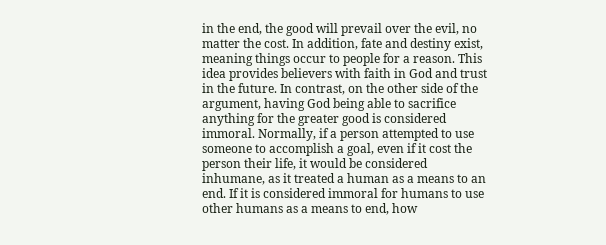in the end, the good will prevail over the evil, no matter the cost. In addition, fate and destiny exist, meaning things occur to people for a reason. This idea provides believers with faith in God and trust in the future. In contrast, on the other side of the argument, having God being able to sacrifice anything for the greater good is considered immoral. Normally, if a person attempted to use someone to accomplish a goal, even if it cost the person their life, it would be considered inhumane, as it treated a human as a means to an end. If it is considered immoral for humans to use other humans as a means to end, how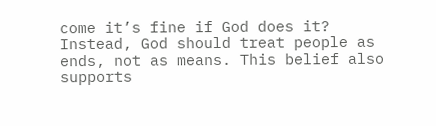come it’s fine if God does it? Instead, God should treat people as ends, not as means. This belief also supports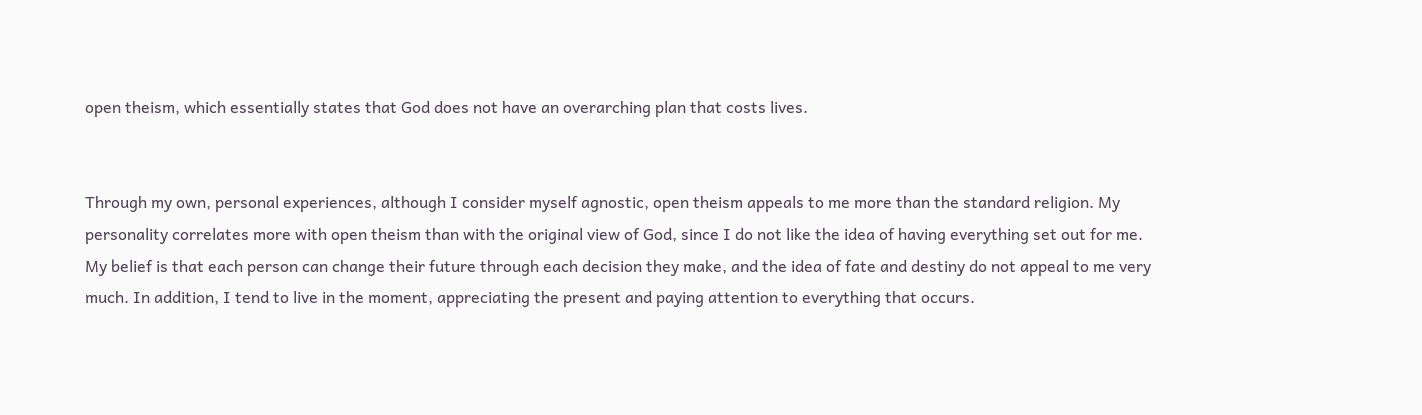open theism, which essentially states that God does not have an overarching plan that costs lives.


Through my own, personal experiences, although I consider myself agnostic, open theism appeals to me more than the standard religion. My personality correlates more with open theism than with the original view of God, since I do not like the idea of having everything set out for me. My belief is that each person can change their future through each decision they make, and the idea of fate and destiny do not appeal to me very much. In addition, I tend to live in the moment, appreciating the present and paying attention to everything that occurs.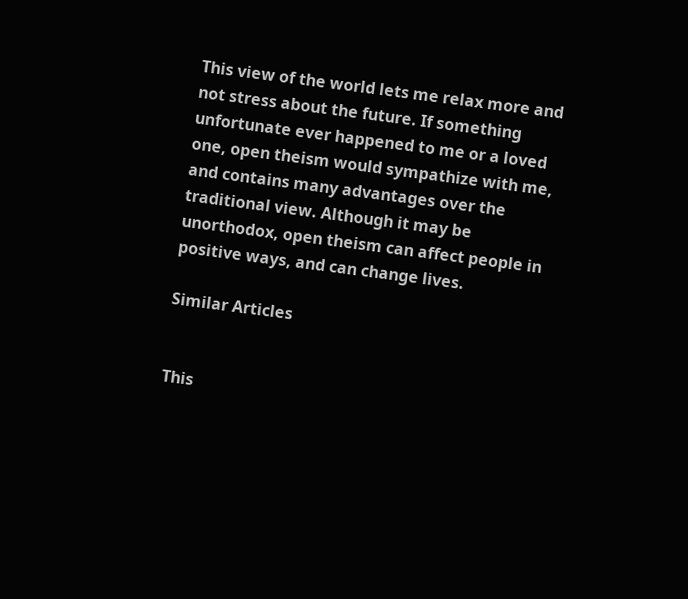This view of the world lets me relax more and not stress about the future. If something unfortunate ever happened to me or a loved one, open theism would sympathize with me, and contains many advantages over the traditional view. Although it may be unorthodox, open theism can affect people in positive ways, and can change lives.

Similar Articles


This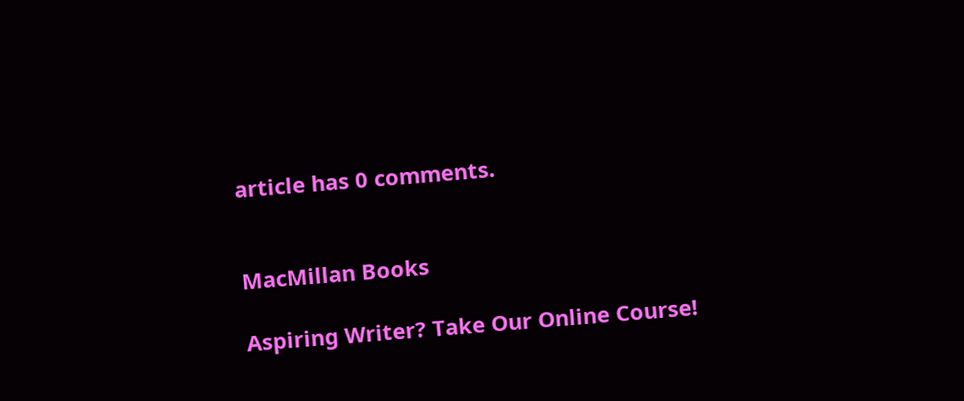article has 0 comments.


MacMillan Books

Aspiring Writer? Take Our Online Course!